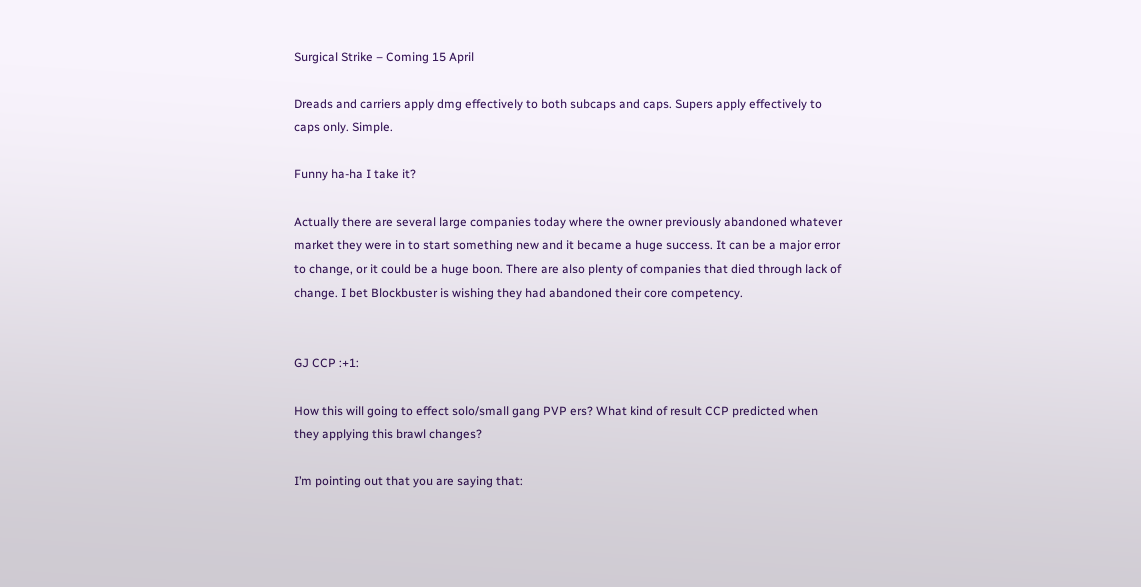Surgical Strike – Coming 15 April

Dreads and carriers apply dmg effectively to both subcaps and caps. Supers apply effectively to caps only. Simple.

Funny ha-ha I take it?

Actually there are several large companies today where the owner previously abandoned whatever market they were in to start something new and it became a huge success. It can be a major error to change, or it could be a huge boon. There are also plenty of companies that died through lack of change. I bet Blockbuster is wishing they had abandoned their core competency.


GJ CCP :+1:

How this will going to effect solo/small gang PVP ers? What kind of result CCP predicted when they applying this brawl changes?

I’m pointing out that you are saying that: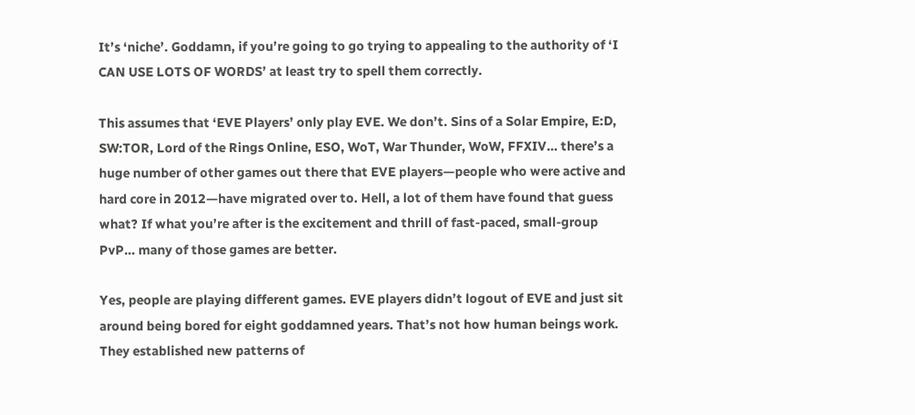It’s ‘niche’. Goddamn, if you’re going to go trying to appealing to the authority of ‘I CAN USE LOTS OF WORDS’ at least try to spell them correctly.

This assumes that ‘EVE Players’ only play EVE. We don’t. Sins of a Solar Empire, E:D, SW:TOR, Lord of the Rings Online, ESO, WoT, War Thunder, WoW, FFXIV… there’s a huge number of other games out there that EVE players—people who were active and hard core in 2012—have migrated over to. Hell, a lot of them have found that guess what? If what you’re after is the excitement and thrill of fast-paced, small-group PvP… many of those games are better.

Yes, people are playing different games. EVE players didn’t logout of EVE and just sit around being bored for eight goddamned years. That’s not how human beings work. They established new patterns of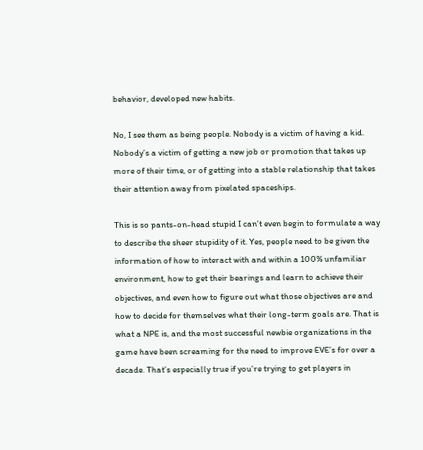behavior, developed new habits.

No, I see them as being people. Nobody is a victim of having a kid. Nobody’s a victim of getting a new job or promotion that takes up more of their time, or of getting into a stable relationship that takes their attention away from pixelated spaceships.

This is so pants-on-head stupid I can’t even begin to formulate a way to describe the sheer stupidity of it. Yes, people need to be given the information of how to interact with and within a 100% unfamiliar environment, how to get their bearings and learn to achieve their objectives, and even how to figure out what those objectives are and how to decide for themselves what their long-term goals are. That is what a NPE is, and the most successful newbie organizations in the game have been screaming for the need to improve EVE’s for over a decade. That’s especially true if you’re trying to get players in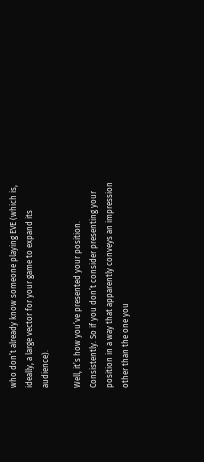who don’t already know someone playing EVE (which is, ideally, a large vector for your game to expand its audience).

Well, it’s how you’ve presented your position. Consistently. So if you don’t consider presenting your position in a way that apparently conveys an impression other than the one you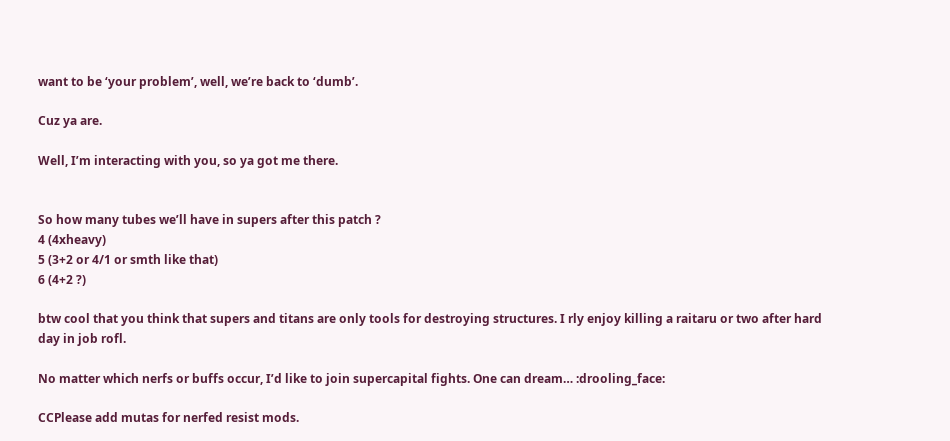want to be ‘your problem’, well, we’re back to ‘dumb’.

Cuz ya are.

Well, I’m interacting with you, so ya got me there.


So how many tubes we’ll have in supers after this patch ?
4 (4xheavy)
5 (3+2 or 4/1 or smth like that)
6 (4+2 ?)

btw cool that you think that supers and titans are only tools for destroying structures. I rly enjoy killing a raitaru or two after hard day in job rofl.

No matter which nerfs or buffs occur, I’d like to join supercapital fights. One can dream… :drooling_face:

CCPlease add mutas for nerfed resist mods.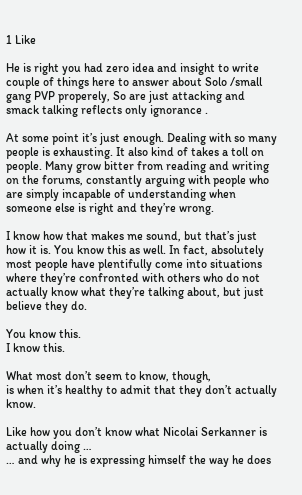1 Like

He is right you had zero idea and insight to write couple of things here to answer about Solo /small gang PVP properely, So are just attacking and smack talking reflects only ignorance .

At some point it’s just enough. Dealing with so many people is exhausting. It also kind of takes a toll on people. Many grow bitter from reading and writing on the forums, constantly arguing with people who are simply incapable of understanding when someone else is right and they’re wrong.

I know how that makes me sound, but that’s just how it is. You know this as well. In fact, absolutely most people have plentifully come into situations where they’re confronted with others who do not actually know what they’re talking about, but just believe they do.

You know this.
I know this.

What most don’t seem to know, though,
is when it’s healthy to admit that they don’t actually know.

Like how you don’t know what Nicolai Serkanner is actually doing …
… and why he is expressing himself the way he does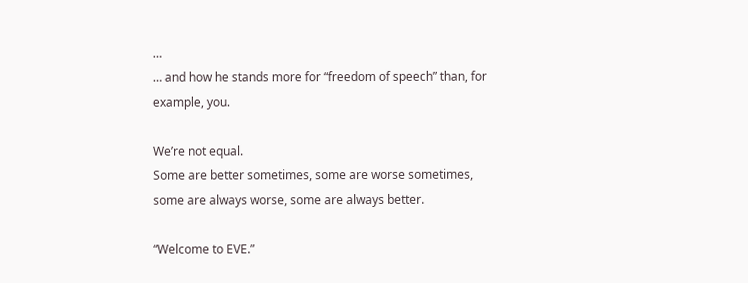…
… and how he stands more for “freedom of speech” than, for example, you.

We’re not equal.
Some are better sometimes, some are worse sometimes,
some are always worse, some are always better.

“Welcome to EVE.”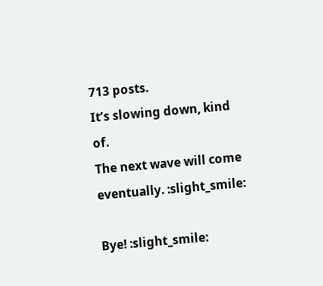713 posts.
It’s slowing down, kind of.
The next wave will come eventually. :slight_smile:

Bye! :slight_smile: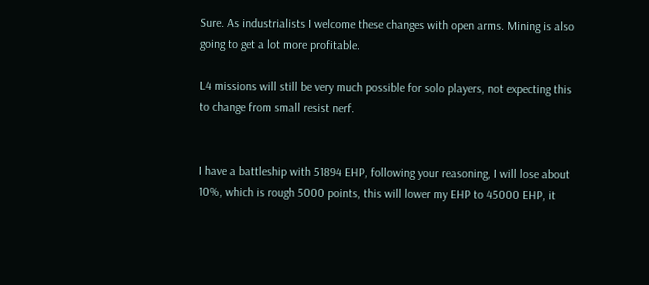Sure. As industrialists I welcome these changes with open arms. Mining is also going to get a lot more profitable.

L4 missions will still be very much possible for solo players, not expecting this to change from small resist nerf.


I have a battleship with 51894 EHP, following your reasoning, I will lose about 10%, which is rough 5000 points, this will lower my EHP to 45000 EHP, it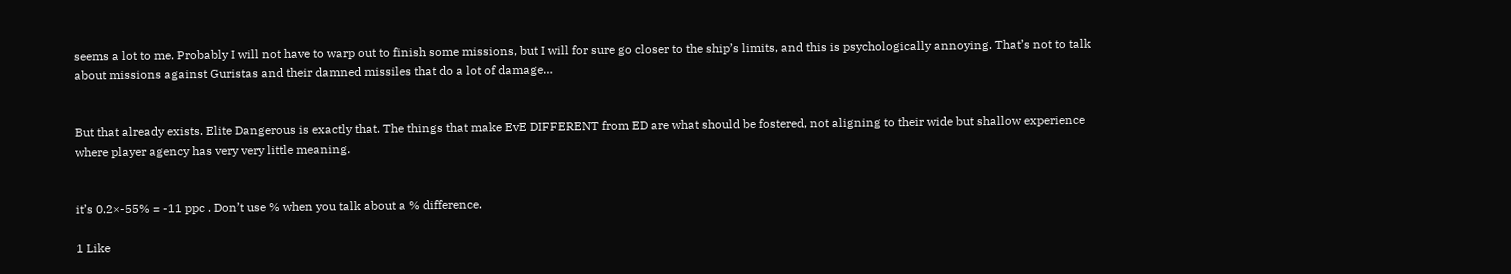seems a lot to me. Probably I will not have to warp out to finish some missions, but I will for sure go closer to the ship’s limits, and this is psychologically annoying. That’s not to talk about missions against Guristas and their damned missiles that do a lot of damage…


But that already exists. Elite Dangerous is exactly that. The things that make EvE DIFFERENT from ED are what should be fostered, not aligning to their wide but shallow experience where player agency has very very little meaning.


it’s 0.2×-55% = -11 ppc . Don’t use % when you talk about a % difference.

1 Like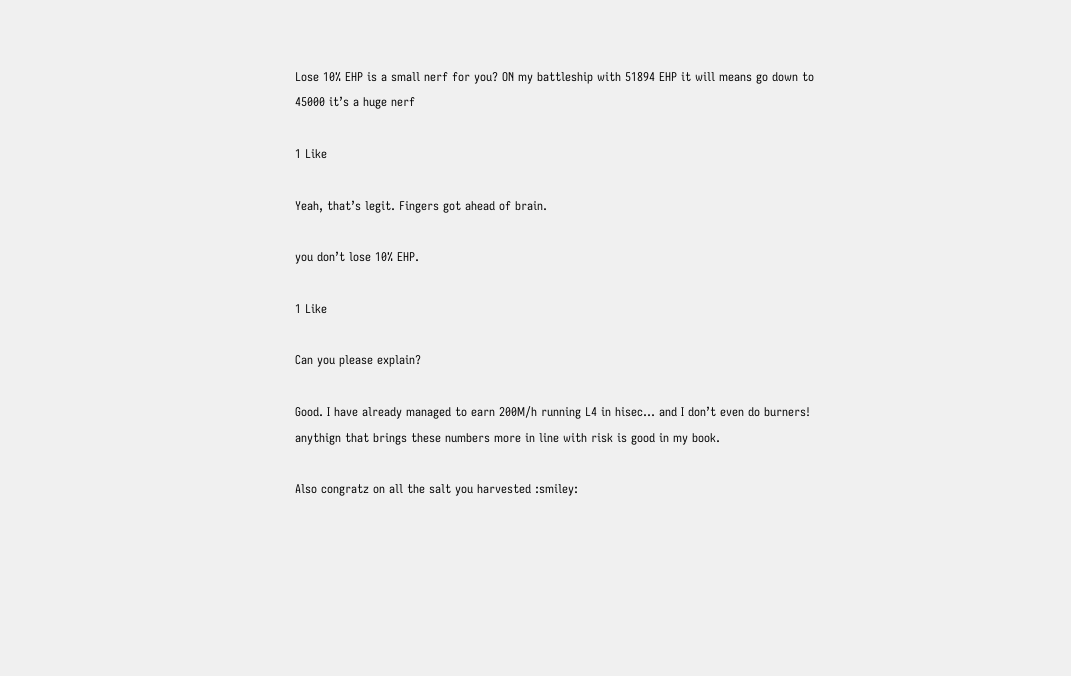Lose 10% EHP is a small nerf for you? ON my battleship with 51894 EHP it will means go down to 45000 it’s a huge nerf

1 Like

Yeah, that’s legit. Fingers got ahead of brain.

you don’t lose 10% EHP.

1 Like

Can you please explain?

Good. I have already managed to earn 200M/h running L4 in hisec… and I don’t even do burners! anythign that brings these numbers more in line with risk is good in my book.

Also congratz on all the salt you harvested :smiley: